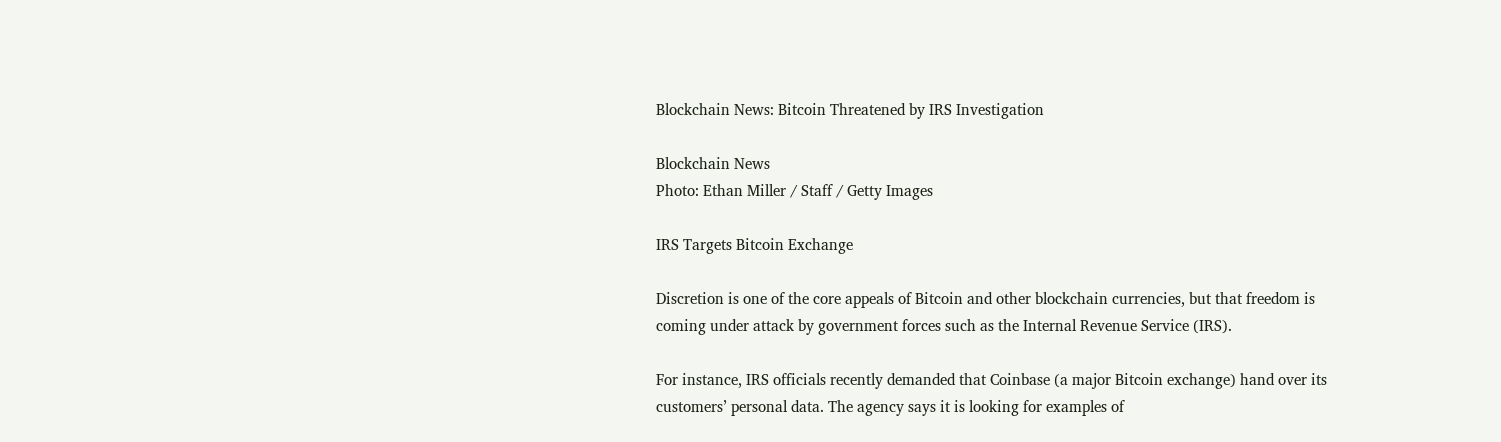Blockchain News: Bitcoin Threatened by IRS Investigation

Blockchain News
Photo: Ethan Miller / Staff / Getty Images

IRS Targets Bitcoin Exchange

Discretion is one of the core appeals of Bitcoin and other blockchain currencies, but that freedom is coming under attack by government forces such as the Internal Revenue Service (IRS).

For instance, IRS officials recently demanded that Coinbase (a major Bitcoin exchange) hand over its customers’ personal data. The agency says it is looking for examples of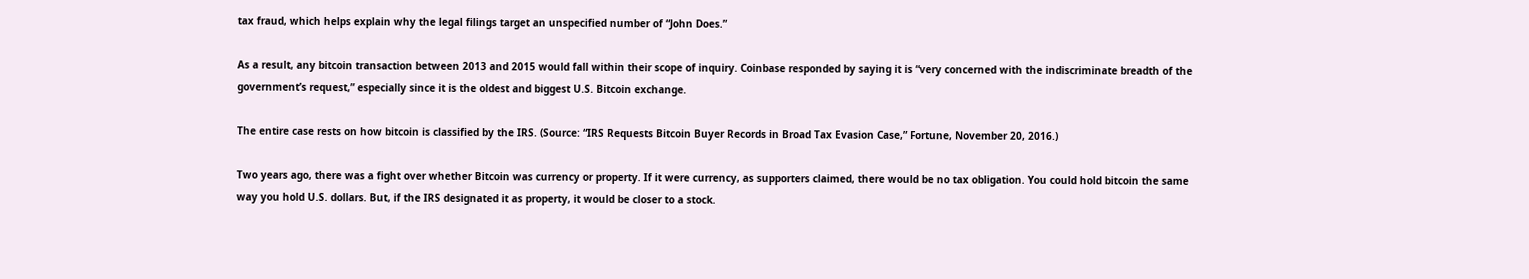tax fraud, which helps explain why the legal filings target an unspecified number of “John Does.”

As a result, any bitcoin transaction between 2013 and 2015 would fall within their scope of inquiry. Coinbase responded by saying it is “very concerned with the indiscriminate breadth of the government’s request,” especially since it is the oldest and biggest U.S. Bitcoin exchange.

The entire case rests on how bitcoin is classified by the IRS. (Source: “IRS Requests Bitcoin Buyer Records in Broad Tax Evasion Case,” Fortune, November 20, 2016.)

Two years ago, there was a fight over whether Bitcoin was currency or property. If it were currency, as supporters claimed, there would be no tax obligation. You could hold bitcoin the same way you hold U.S. dollars. But, if the IRS designated it as property, it would be closer to a stock.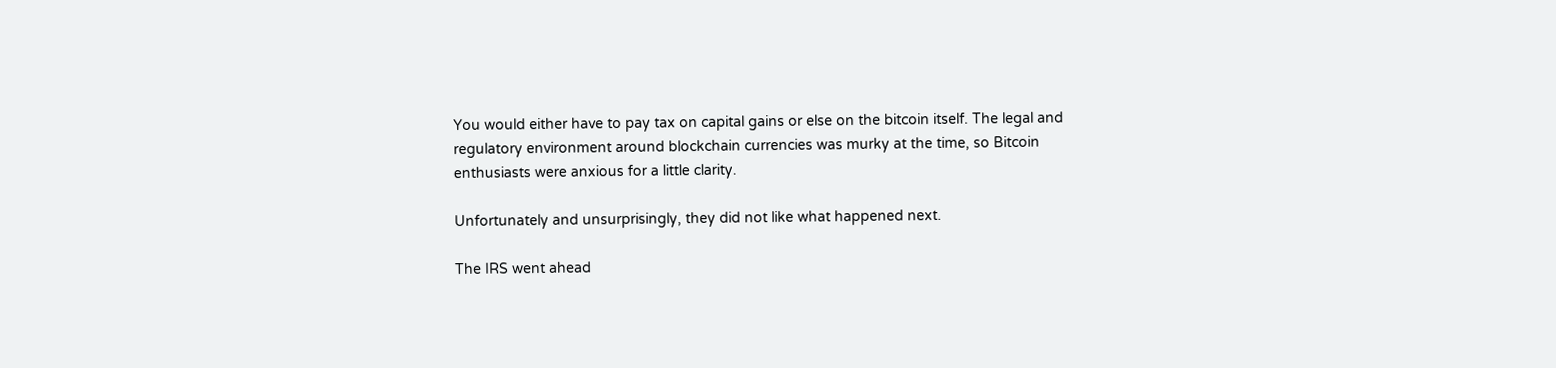You would either have to pay tax on capital gains or else on the bitcoin itself. The legal and regulatory environment around blockchain currencies was murky at the time, so Bitcoin enthusiasts were anxious for a little clarity.

Unfortunately and unsurprisingly, they did not like what happened next.

The IRS went ahead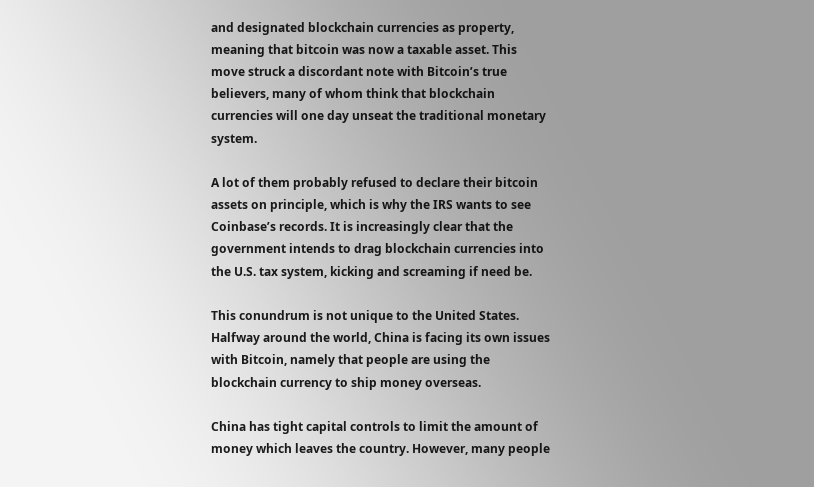and designated blockchain currencies as property, meaning that bitcoin was now a taxable asset. This move struck a discordant note with Bitcoin’s true believers, many of whom think that blockchain currencies will one day unseat the traditional monetary system.

A lot of them probably refused to declare their bitcoin assets on principle, which is why the IRS wants to see Coinbase’s records. It is increasingly clear that the government intends to drag blockchain currencies into the U.S. tax system, kicking and screaming if need be.

This conundrum is not unique to the United States. Halfway around the world, China is facing its own issues with Bitcoin, namely that people are using the blockchain currency to ship money overseas.

China has tight capital controls to limit the amount of money which leaves the country. However, many people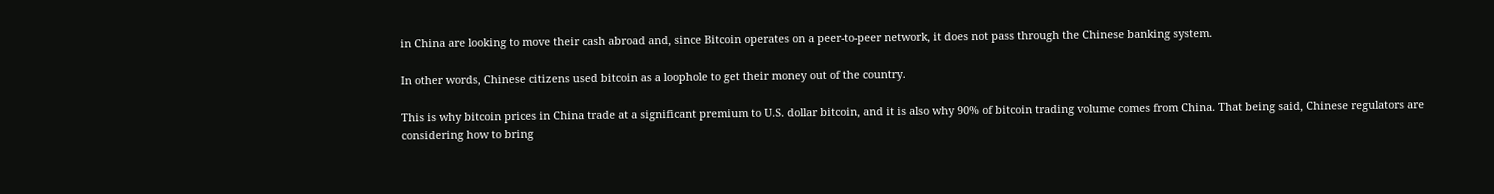in China are looking to move their cash abroad and, since Bitcoin operates on a peer-to-peer network, it does not pass through the Chinese banking system.

In other words, Chinese citizens used bitcoin as a loophole to get their money out of the country.

This is why bitcoin prices in China trade at a significant premium to U.S. dollar bitcoin, and it is also why 90% of bitcoin trading volume comes from China. That being said, Chinese regulators are considering how to bring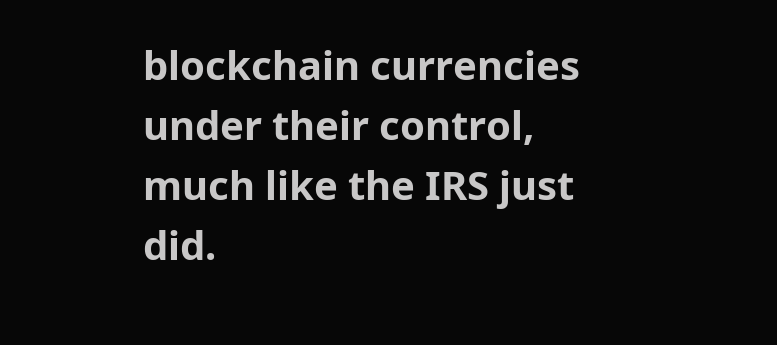blockchain currencies under their control, much like the IRS just did.